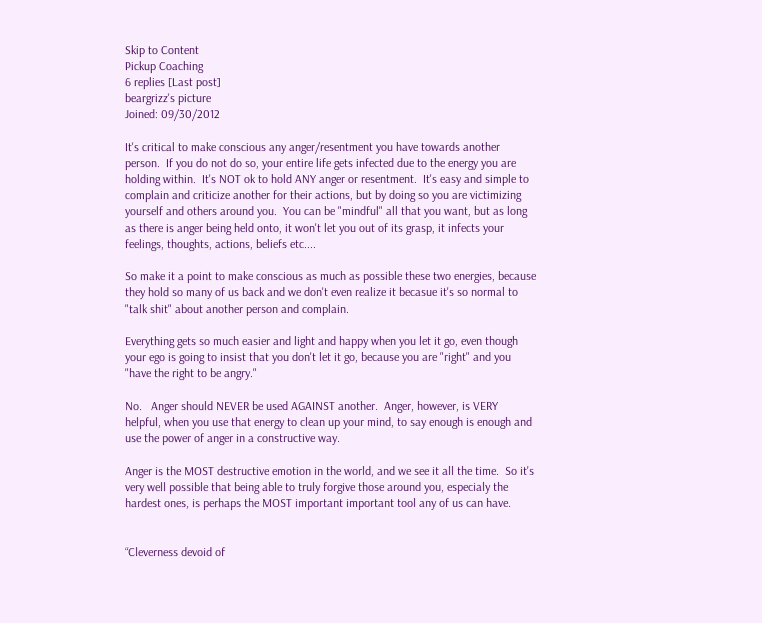Skip to Content
Pickup Coaching
6 replies [Last post]
beargrizz's picture
Joined: 09/30/2012

It's critical to make conscious any anger/resentment you have towards another person.  If you do not do so, your entire life gets infected due to the energy you are holding within.  It's NOT ok to hold ANY anger or resentment.  It's easy and simple to complain and criticize another for their actions, but by doing so you are victimizing yourself and others around you.  You can be "mindful" all that you want, but as long as there is anger being held onto, it won't let you out of its grasp, it infects your feelings, thoughts, actions, beliefs etc....

So make it a point to make conscious as much as possible these two energies, because they hold so many of us back and we don't even realize it becasue it's so normal to "talk shit" about another person and complain.

Everything gets so much easier and light and happy when you let it go, even though your ego is going to insist that you don't let it go, because you are "right" and you "have the right to be angry."

No.   Anger should NEVER be used AGAINST another.  Anger, however, is VERY helpful, when you use that energy to clean up your mind, to say enough is enough and use the power of anger in a constructive way.

Anger is the MOST destructive emotion in the world, and we see it all the time.  So it's very well possible that being able to truly forgive those around you, especialy the hardest ones, is perhaps the MOST important important tool any of us can have.


“Cleverness devoid of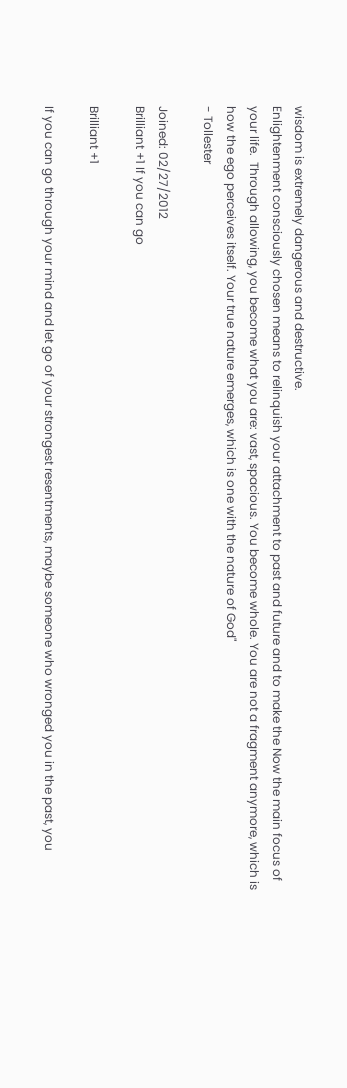wisdom is extremely dangerous and destructive.
Enlightenment consciously chosen means to relinquish your attachment to past and future and to make the Now the main focus of your life.  Through allowing, you become what you are: vast, spacious. You become whole. You are not a fragment anymore, which is how the ego perceives itself. Your true nature emerges, which is one with the nature of God"
- Tollester

Joined: 02/27/2012
Brilliant +1 If you can go

Brilliant +1

If you can go through your mind and let go of your strongest resentments, maybe someone who wronged you in the past, you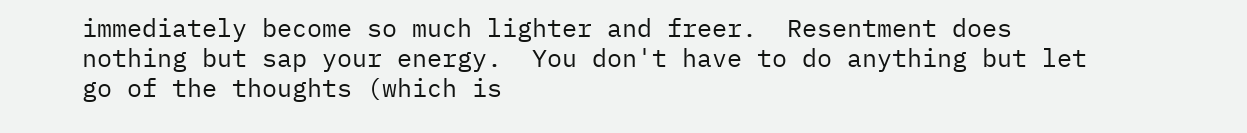immediately become so much lighter and freer.  Resentment does nothing but sap your energy.  You don't have to do anything but let go of the thoughts (which is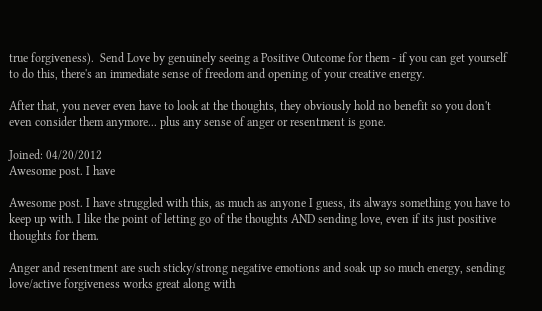true forgiveness).  Send Love by genuinely seeing a Positive Outcome for them - if you can get yourself to do this, there's an immediate sense of freedom and opening of your creative energy.

After that, you never even have to look at the thoughts, they obviously hold no benefit so you don't even consider them anymore... plus any sense of anger or resentment is gone.

Joined: 04/20/2012
Awesome post. I have

Awesome post. I have struggled with this, as much as anyone I guess, its always something you have to keep up with. I like the point of letting go of the thoughts AND sending love, even if its just positive thoughts for them.

Anger and resentment are such sticky/strong negative emotions and soak up so much energy, sending love/active forgiveness works great along with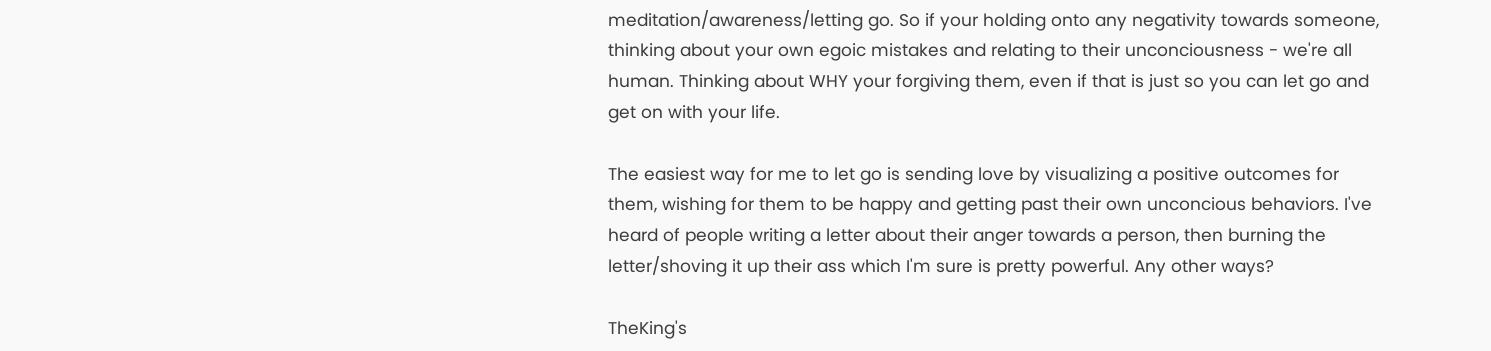meditation/awareness/letting go. So if your holding onto any negativity towards someone, thinking about your own egoic mistakes and relating to their unconciousness - we're all human. Thinking about WHY your forgiving them, even if that is just so you can let go and get on with your life.

The easiest way for me to let go is sending love by visualizing a positive outcomes for them, wishing for them to be happy and getting past their own unconcious behaviors. I've heard of people writing a letter about their anger towards a person, then burning the letter/shoving it up their ass which I'm sure is pretty powerful. Any other ways?

TheKing's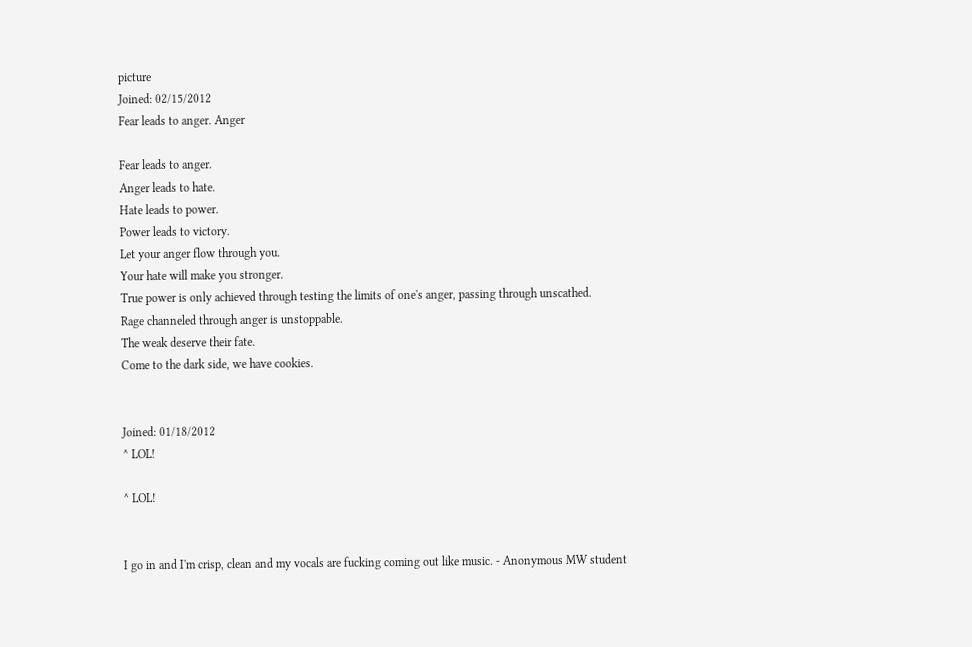picture
Joined: 02/15/2012
Fear leads to anger. Anger

Fear leads to anger.
Anger leads to hate.
Hate leads to power.
Power leads to victory.
Let your anger flow through you.
Your hate will make you stronger.
True power is only achieved through testing the limits of one's anger, passing through unscathed.
Rage channeled through anger is unstoppable.
The weak deserve their fate.
Come to the dark side, we have cookies.


Joined: 01/18/2012
^ LOL!

^ LOL!


I go in and I'm crisp, clean and my vocals are fucking coming out like music. - Anonymous MW student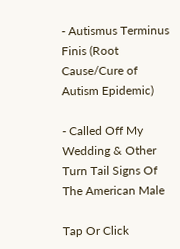- Autismus Terminus Finis (Root Cause/Cure of Autism Epidemic)

- Called Off My Wedding & Other Turn Tail Signs Of The American Male

Tap Or Click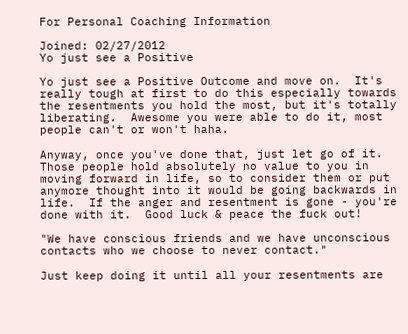For Personal Coaching Information

Joined: 02/27/2012
Yo just see a Positive

Yo just see a Positive Outcome and move on.  It's really tough at first to do this especially towards the resentments you hold the most, but it's totally liberating.  Awesome you were able to do it, most people can't or won't haha.

Anyway, once you've done that, just let go of it.  Those people hold absolutely no value to you in moving forward in life, so to consider them or put anymore thought into it would be going backwards in life.  If the anger and resentment is gone - you're done with it.  Good luck & peace the fuck out!

"We have conscious friends and we have unconscious contacts who we choose to never contact."

Just keep doing it until all your resentments are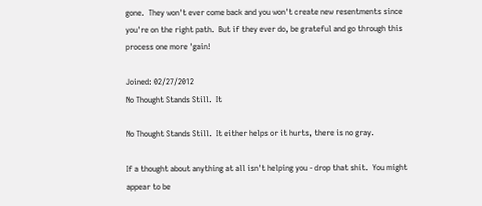gone.  They won't ever come back and you won't create new resentments since you're on the right path.  But if they ever do, be grateful and go through this process one more 'gain!

Joined: 02/27/2012
No Thought Stands Still.  It

No Thought Stands Still.  It either helps or it hurts, there is no gray.

If a thought about anything at all isn't helping you - drop that shit.  You might appear to be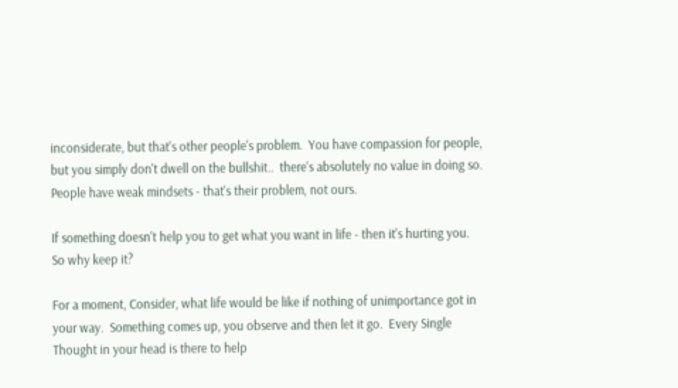inconsiderate, but that's other people's problem.  You have compassion for people, but you simply don't dwell on the bullshit..  there's absolutely no value in doing so.  People have weak mindsets - that's their problem, not ours.

If something doesn't help you to get what you want in life - then it's hurting you.  So why keep it?

For a moment, Consider, what life would be like if nothing of unimportance got in your way.  Something comes up, you observe and then let it go.  Every Single Thought in your head is there to help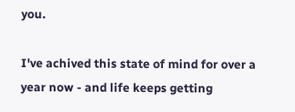you.

I've achived this state of mind for over a year now - and life keeps getting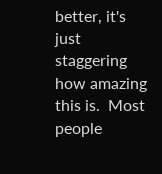better, it's just staggering how amazing this is.  Most people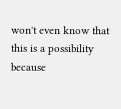won't even know that this is a possibility because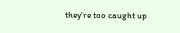they're too caught up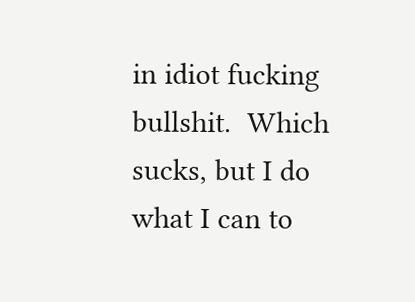in idiot fucking bullshit.  Which sucks, but I do what I can to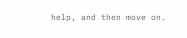help, and then move on.